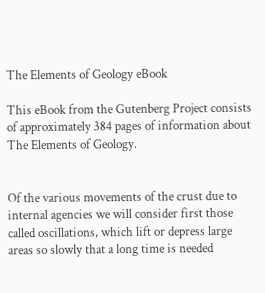The Elements of Geology eBook

This eBook from the Gutenberg Project consists of approximately 384 pages of information about The Elements of Geology.


Of the various movements of the crust due to internal agencies we will consider first those called oscillations, which lift or depress large areas so slowly that a long time is needed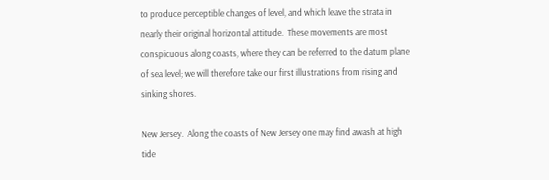to produce perceptible changes of level, and which leave the strata in nearly their original horizontal attitude.  These movements are most conspicuous along coasts, where they can be referred to the datum plane of sea level; we will therefore take our first illustrations from rising and sinking shores.

New Jersey.  Along the coasts of New Jersey one may find awash at high tide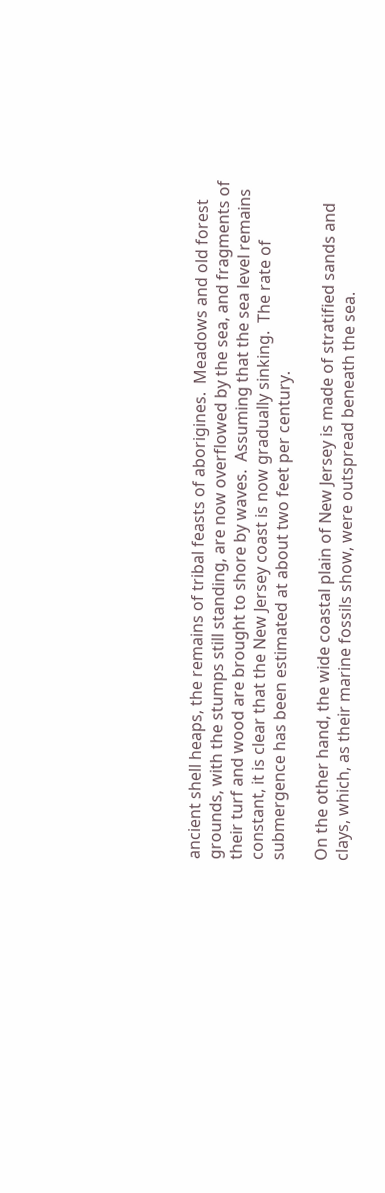ancient shell heaps, the remains of tribal feasts of aborigines.  Meadows and old forest grounds, with the stumps still standing, are now overflowed by the sea, and fragments of their turf and wood are brought to shore by waves.  Assuming that the sea level remains constant, it is clear that the New Jersey coast is now gradually sinking.  The rate of submergence has been estimated at about two feet per century.

On the other hand, the wide coastal plain of New Jersey is made of stratified sands and clays, which, as their marine fossils show, were outspread beneath the sea.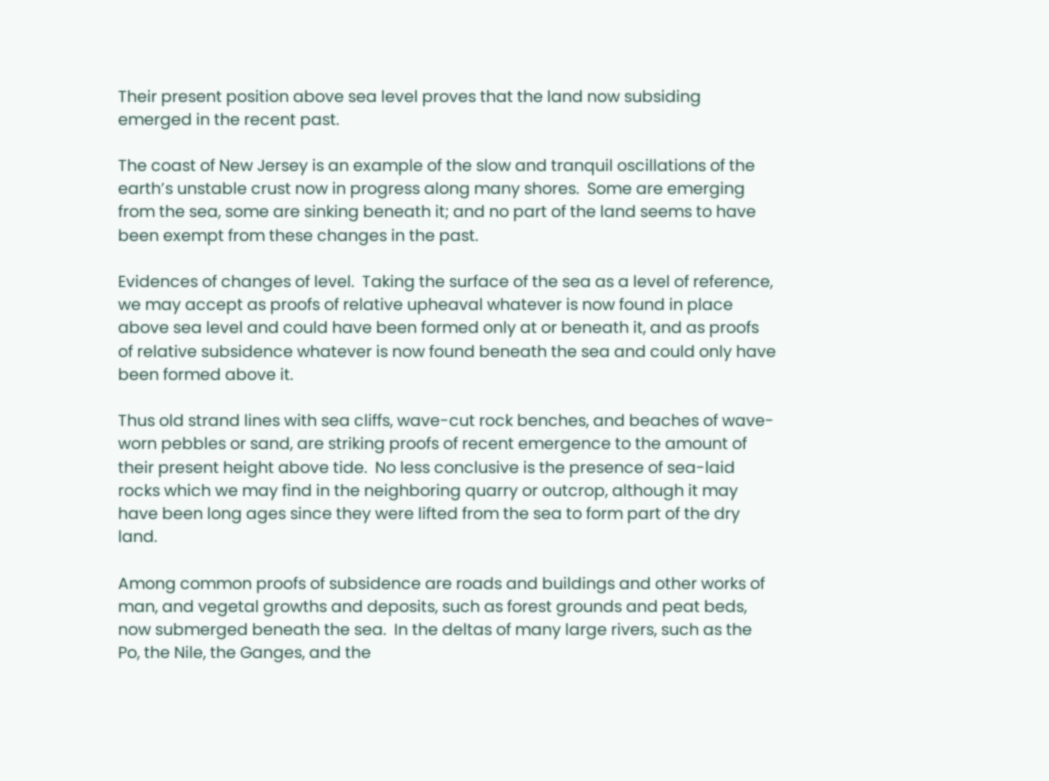Their present position above sea level proves that the land now subsiding emerged in the recent past.

The coast of New Jersey is an example of the slow and tranquil oscillations of the earth’s unstable crust now in progress along many shores.  Some are emerging from the sea, some are sinking beneath it; and no part of the land seems to have been exempt from these changes in the past.

Evidences of changes of level.  Taking the surface of the sea as a level of reference, we may accept as proofs of relative upheaval whatever is now found in place above sea level and could have been formed only at or beneath it, and as proofs of relative subsidence whatever is now found beneath the sea and could only have been formed above it.

Thus old strand lines with sea cliffs, wave-cut rock benches, and beaches of wave-worn pebbles or sand, are striking proofs of recent emergence to the amount of their present height above tide.  No less conclusive is the presence of sea-laid rocks which we may find in the neighboring quarry or outcrop, although it may have been long ages since they were lifted from the sea to form part of the dry land.

Among common proofs of subsidence are roads and buildings and other works of man, and vegetal growths and deposits, such as forest grounds and peat beds, now submerged beneath the sea.  In the deltas of many large rivers, such as the Po, the Nile, the Ganges, and the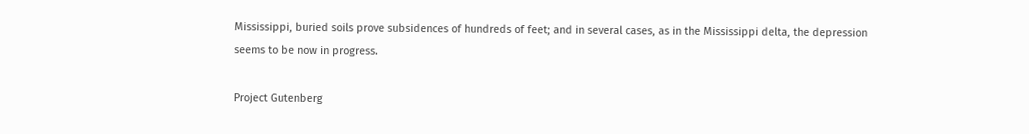Mississippi, buried soils prove subsidences of hundreds of feet; and in several cases, as in the Mississippi delta, the depression seems to be now in progress.

Project Gutenberg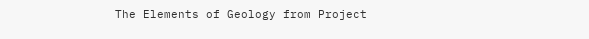The Elements of Geology from Project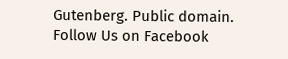Gutenberg. Public domain.
Follow Us on Facebook